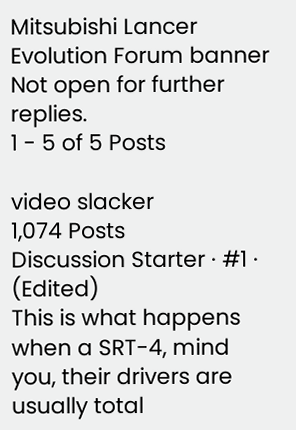Mitsubishi Lancer Evolution Forum banner
Not open for further replies.
1 - 5 of 5 Posts

video slacker
1,074 Posts
Discussion Starter · #1 · (Edited)
This is what happens when a SRT-4, mind you, their drivers are usually total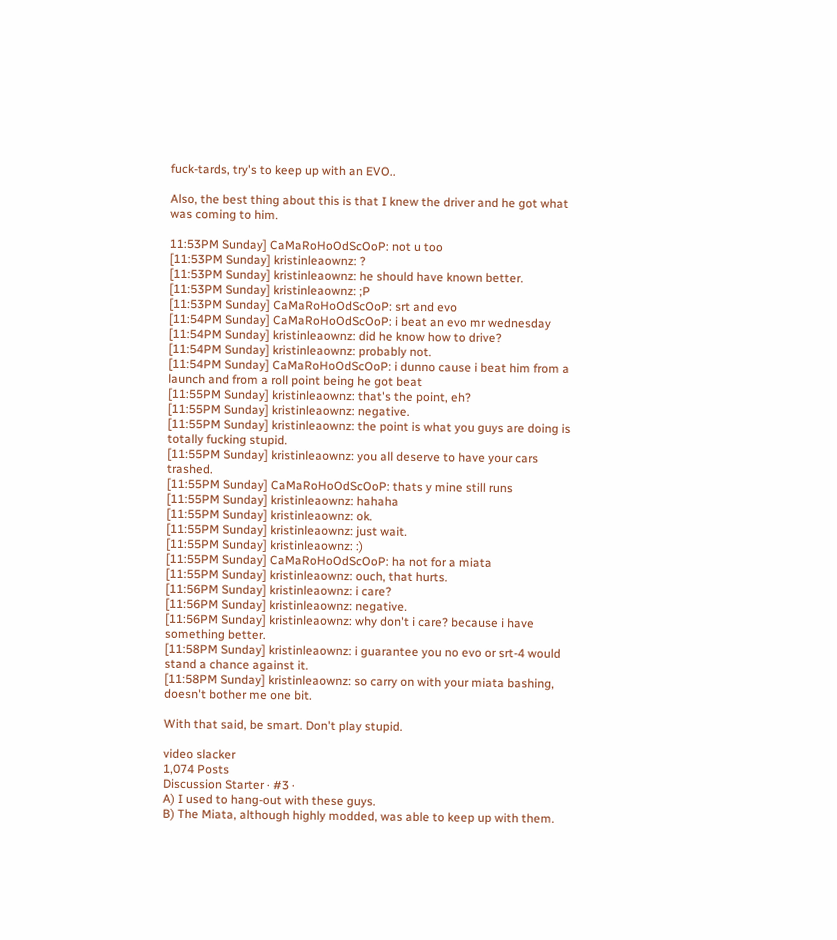fuck-tards, try's to keep up with an EVO..

Also, the best thing about this is that I knew the driver and he got what was coming to him.

11:53PM Sunday] CaMaRoHoOdScOoP: not u too
[11:53PM Sunday] kristinleaownz: ?
[11:53PM Sunday] kristinleaownz: he should have known better.
[11:53PM Sunday] kristinleaownz: ;P
[11:53PM Sunday] CaMaRoHoOdScOoP: srt and evo
[11:54PM Sunday] CaMaRoHoOdScOoP: i beat an evo mr wednesday
[11:54PM Sunday] kristinleaownz: did he know how to drive?
[11:54PM Sunday] kristinleaownz: probably not.
[11:54PM Sunday] CaMaRoHoOdScOoP: i dunno cause i beat him from a launch and from a roll point being he got beat
[11:55PM Sunday] kristinleaownz: that's the point, eh?
[11:55PM Sunday] kristinleaownz: negative.
[11:55PM Sunday] kristinleaownz: the point is what you guys are doing is totally fucking stupid.
[11:55PM Sunday] kristinleaownz: you all deserve to have your cars trashed.
[11:55PM Sunday] CaMaRoHoOdScOoP: thats y mine still runs
[11:55PM Sunday] kristinleaownz: hahaha
[11:55PM Sunday] kristinleaownz: ok.
[11:55PM Sunday] kristinleaownz: just wait.
[11:55PM Sunday] kristinleaownz: :)
[11:55PM Sunday] CaMaRoHoOdScOoP: ha not for a miata
[11:55PM Sunday] kristinleaownz: ouch, that hurts.
[11:56PM Sunday] kristinleaownz: i care?
[11:56PM Sunday] kristinleaownz: negative.
[11:56PM Sunday] kristinleaownz: why don't i care? because i have something better.
[11:58PM Sunday] kristinleaownz: i guarantee you no evo or srt-4 would stand a chance against it.
[11:58PM Sunday] kristinleaownz: so carry on with your miata bashing, doesn't bother me one bit.

With that said, be smart. Don't play stupid.

video slacker
1,074 Posts
Discussion Starter · #3 ·
A) I used to hang-out with these guys.
B) The Miata, although highly modded, was able to keep up with them.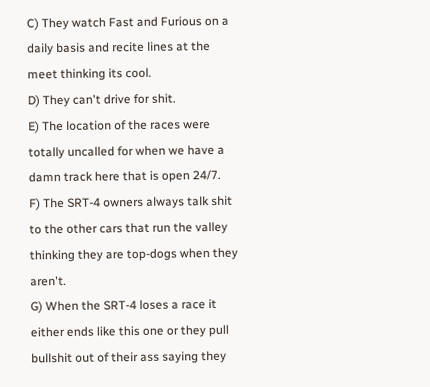C) They watch Fast and Furious on a daily basis and recite lines at the meet thinking its cool.
D) They can't drive for shit.
E) The location of the races were totally uncalled for when we have a damn track here that is open 24/7.
F) The SRT-4 owners always talk shit to the other cars that run the valley thinking they are top-dogs when they aren't.
G) When the SRT-4 loses a race it either ends like this one or they pull bullshit out of their ass saying they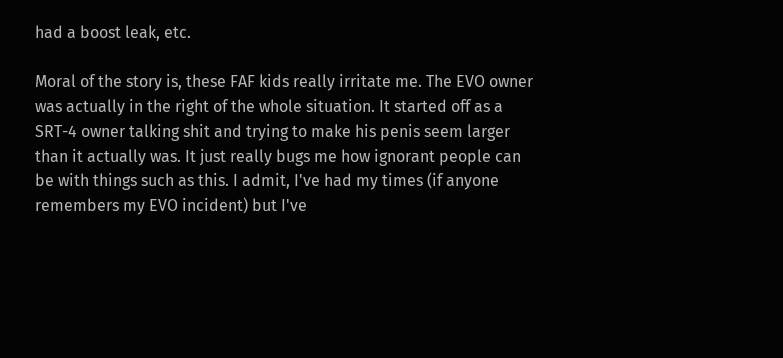had a boost leak, etc.

Moral of the story is, these FAF kids really irritate me. The EVO owner was actually in the right of the whole situation. It started off as a SRT-4 owner talking shit and trying to make his penis seem larger than it actually was. It just really bugs me how ignorant people can be with things such as this. I admit, I've had my times (if anyone remembers my EVO incident) but I've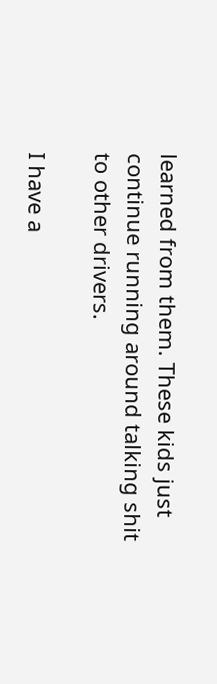learned from them. These kids just continue running around talking shit to other drivers.

I have a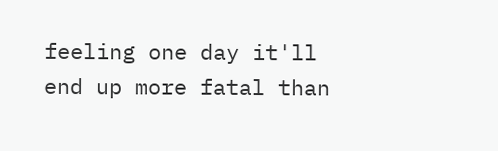feeling one day it'll end up more fatal than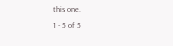this one.
1 - 5 of 5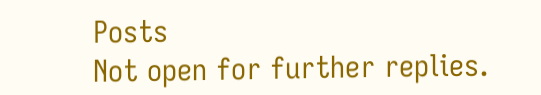Posts
Not open for further replies.